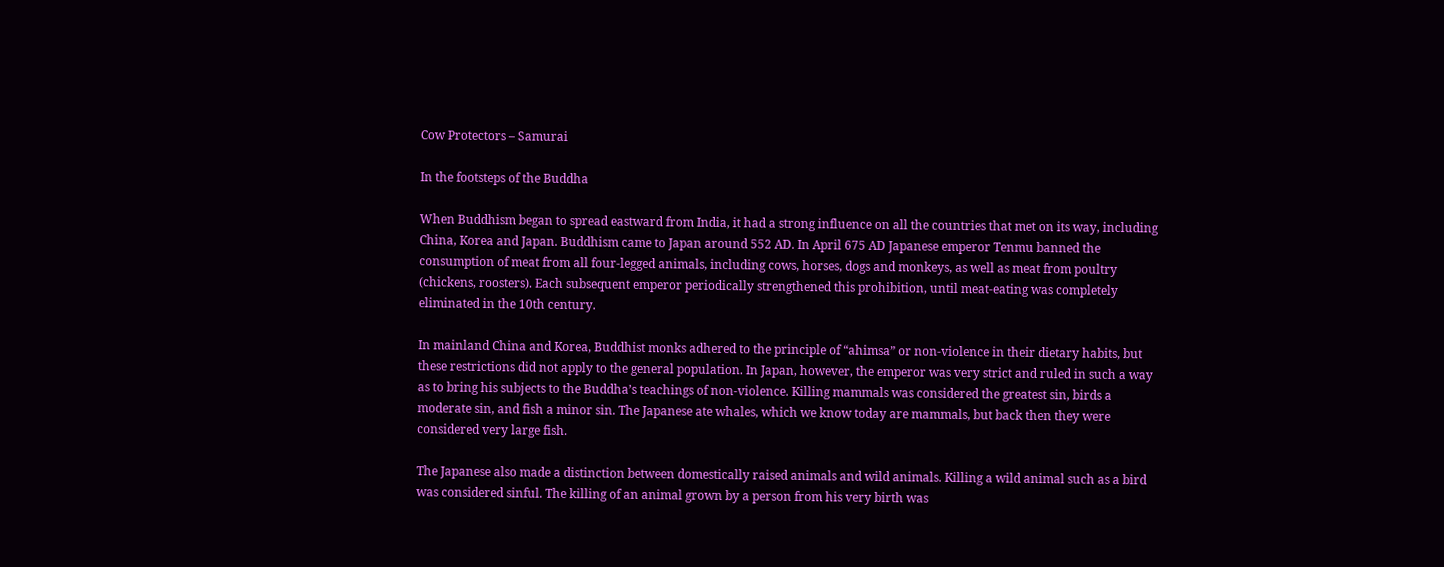Cow Protectors – Samurai

In the footsteps of the Buddha

When Buddhism began to spread eastward from India, it had a strong influence on all the countries that met on its way, including China, Korea and Japan. Buddhism came to Japan around 552 AD. In April 675 AD Japanese emperor Tenmu banned the consumption of meat from all four-legged animals, including cows, horses, dogs and monkeys, as well as meat from poultry (chickens, roosters). Each subsequent emperor periodically strengthened this prohibition, until meat-eating was completely eliminated in the 10th century.

In mainland China and Korea, Buddhist monks adhered to the principle of “ahimsa” or non-violence in their dietary habits, but these restrictions did not apply to the general population. In Japan, however, the emperor was very strict and ruled in such a way as to bring his subjects to the Buddha’s teachings of non-violence. Killing mammals was considered the greatest sin, birds a moderate sin, and fish a minor sin. The Japanese ate whales, which we know today are mammals, but back then they were considered very large fish.

The Japanese also made a distinction between domestically raised animals and wild animals. Killing a wild animal such as a bird was considered sinful. The killing of an animal grown by a person from his very birth was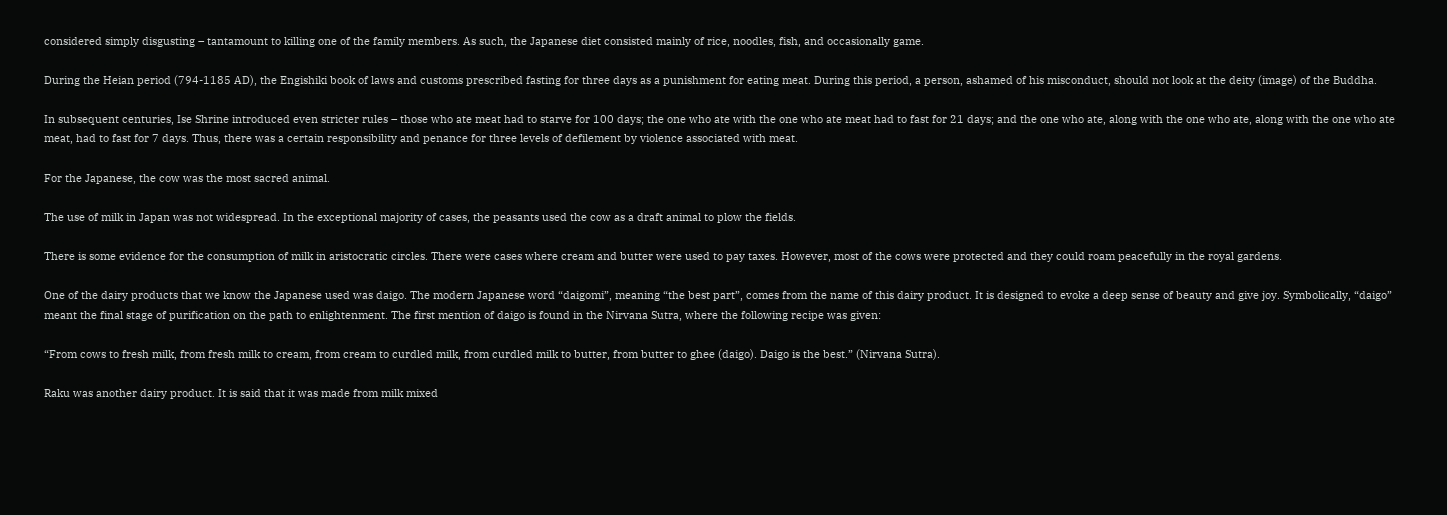considered simply disgusting – tantamount to killing one of the family members. As such, the Japanese diet consisted mainly of rice, noodles, fish, and occasionally game.

During the Heian period (794-1185 AD), the Engishiki book of laws and customs prescribed fasting for three days as a punishment for eating meat. During this period, a person, ashamed of his misconduct, should not look at the deity (image) of the Buddha.

In subsequent centuries, Ise Shrine introduced even stricter rules – those who ate meat had to starve for 100 days; the one who ate with the one who ate meat had to fast for 21 days; and the one who ate, along with the one who ate, along with the one who ate meat, had to fast for 7 days. Thus, there was a certain responsibility and penance for three levels of defilement by violence associated with meat.

For the Japanese, the cow was the most sacred animal.

The use of milk in Japan was not widespread. In the exceptional majority of cases, the peasants used the cow as a draft animal to plow the fields.

There is some evidence for the consumption of milk in aristocratic circles. There were cases where cream and butter were used to pay taxes. However, most of the cows were protected and they could roam peacefully in the royal gardens.

One of the dairy products that we know the Japanese used was daigo. The modern Japanese word “daigomi”, meaning “the best part”, comes from the name of this dairy product. It is designed to evoke a deep sense of beauty and give joy. Symbolically, “daigo” meant the final stage of purification on the path to enlightenment. The first mention of daigo is found in the Nirvana Sutra, where the following recipe was given:

“From cows to fresh milk, from fresh milk to cream, from cream to curdled milk, from curdled milk to butter, from butter to ghee (daigo). Daigo is the best.” (Nirvana Sutra).

Raku was another dairy product. It is said that it was made from milk mixed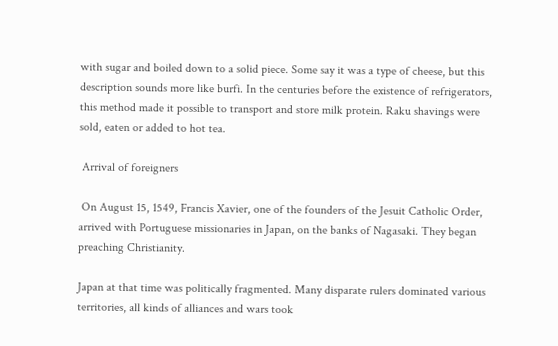with sugar and boiled down to a solid piece. Some say it was a type of cheese, but this description sounds more like burfi. In the centuries before the existence of refrigerators, this method made it possible to transport and store milk protein. Raku shavings were sold, eaten or added to hot tea.

 Arrival of foreigners

 On August 15, 1549, Francis Xavier, one of the founders of the Jesuit Catholic Order, arrived with Portuguese missionaries in Japan, on the banks of Nagasaki. They began preaching Christianity.

Japan at that time was politically fragmented. Many disparate rulers dominated various territories, all kinds of alliances and wars took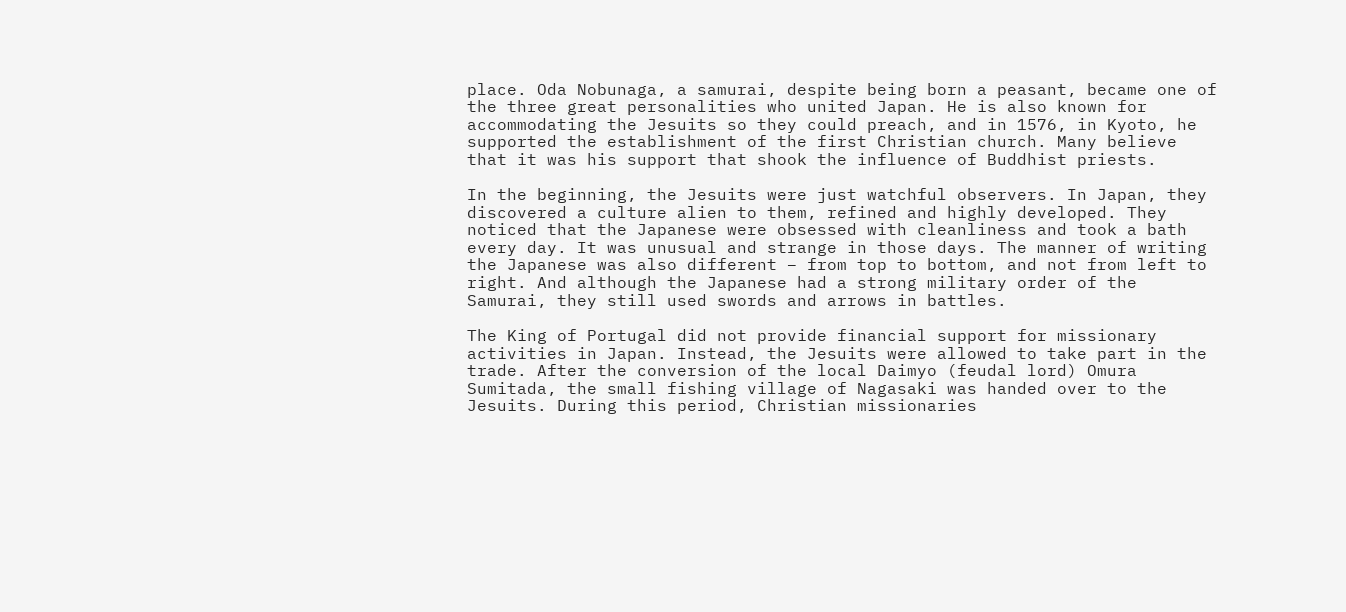place. Oda Nobunaga, a samurai, despite being born a peasant, became one of the three great personalities who united Japan. He is also known for accommodating the Jesuits so they could preach, and in 1576, in Kyoto, he supported the establishment of the first Christian church. Many believe that it was his support that shook the influence of Buddhist priests.

In the beginning, the Jesuits were just watchful observers. In Japan, they discovered a culture alien to them, refined and highly developed. They noticed that the Japanese were obsessed with cleanliness and took a bath every day. It was unusual and strange in those days. The manner of writing the Japanese was also different – from top to bottom, and not from left to right. And although the Japanese had a strong military order of the Samurai, they still used swords and arrows in battles.

The King of Portugal did not provide financial support for missionary activities in Japan. Instead, the Jesuits were allowed to take part in the trade. After the conversion of the local Daimyo (feudal lord) Omura Sumitada, the small fishing village of Nagasaki was handed over to the Jesuits. During this period, Christian missionaries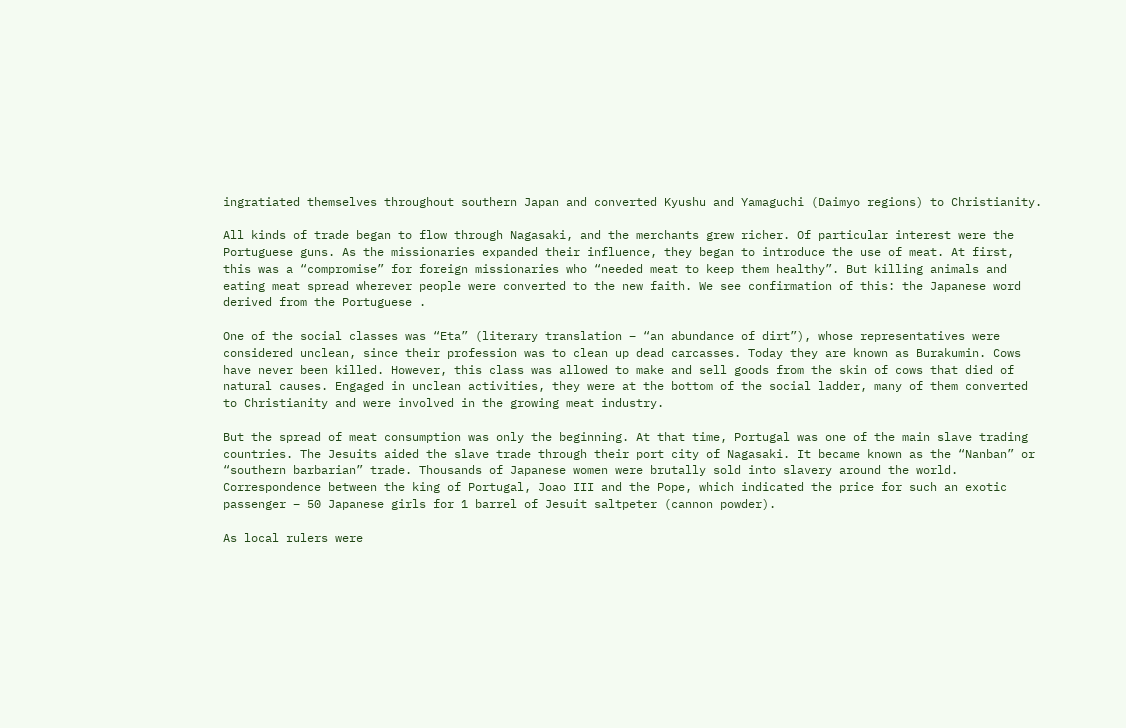ingratiated themselves throughout southern Japan and converted Kyushu and Yamaguchi (Daimyo regions) to Christianity.

All kinds of trade began to flow through Nagasaki, and the merchants grew richer. Of particular interest were the Portuguese guns. As the missionaries expanded their influence, they began to introduce the use of meat. At first, this was a “compromise” for foreign missionaries who “needed meat to keep them healthy”. But killing animals and eating meat spread wherever people were converted to the new faith. We see confirmation of this: the Japanese word derived from the Portuguese .

One of the social classes was “Eta” (literary translation – “an abundance of dirt”), whose representatives were considered unclean, since their profession was to clean up dead carcasses. Today they are known as Burakumin. Cows have never been killed. However, this class was allowed to make and sell goods from the skin of cows that died of natural causes. Engaged in unclean activities, they were at the bottom of the social ladder, many of them converted to Christianity and were involved in the growing meat industry.

But the spread of meat consumption was only the beginning. At that time, Portugal was one of the main slave trading countries. The Jesuits aided the slave trade through their port city of Nagasaki. It became known as the “Nanban” or “southern barbarian” trade. Thousands of Japanese women were brutally sold into slavery around the world. Correspondence between the king of Portugal, Joao III and the Pope, which indicated the price for such an exotic passenger – 50 Japanese girls for 1 barrel of Jesuit saltpeter (cannon powder).

As local rulers were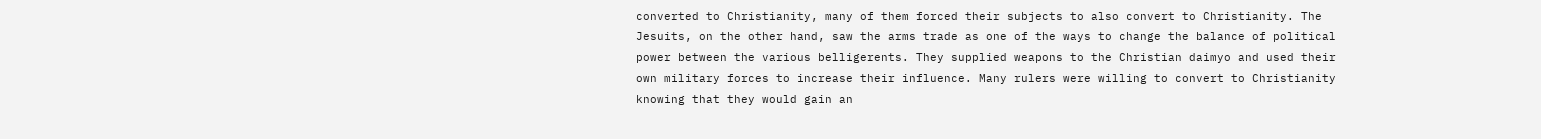converted to Christianity, many of them forced their subjects to also convert to Christianity. The Jesuits, on the other hand, saw the arms trade as one of the ways to change the balance of political power between the various belligerents. They supplied weapons to the Christian daimyo and used their own military forces to increase their influence. Many rulers were willing to convert to Christianity knowing that they would gain an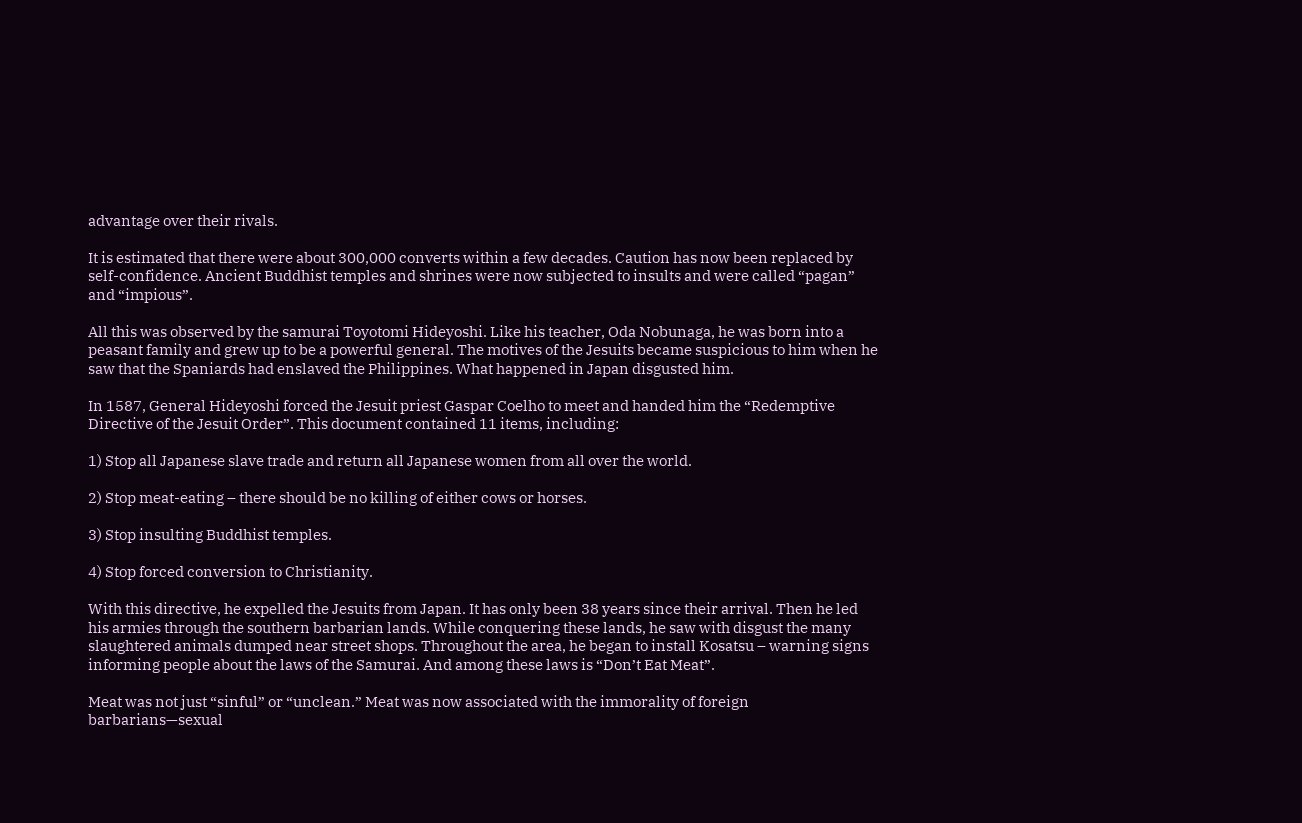advantage over their rivals.

It is estimated that there were about 300,000 converts within a few decades. Caution has now been replaced by self-confidence. Ancient Buddhist temples and shrines were now subjected to insults and were called “pagan” and “impious”.

All this was observed by the samurai Toyotomi Hideyoshi. Like his teacher, Oda Nobunaga, he was born into a peasant family and grew up to be a powerful general. The motives of the Jesuits became suspicious to him when he saw that the Spaniards had enslaved the Philippines. What happened in Japan disgusted him.

In 1587, General Hideyoshi forced the Jesuit priest Gaspar Coelho to meet and handed him the “Redemptive Directive of the Jesuit Order”. This document contained 11 items, including:

1) Stop all Japanese slave trade and return all Japanese women from all over the world.

2) Stop meat-eating – there should be no killing of either cows or horses.

3) Stop insulting Buddhist temples.

4) Stop forced conversion to Christianity.

With this directive, he expelled the Jesuits from Japan. It has only been 38 years since their arrival. Then he led his armies through the southern barbarian lands. While conquering these lands, he saw with disgust the many slaughtered animals dumped near street shops. Throughout the area, he began to install Kosatsu – warning signs informing people about the laws of the Samurai. And among these laws is “Don’t Eat Meat”.

Meat was not just “sinful” or “unclean.” Meat was now associated with the immorality of foreign barbarians—sexual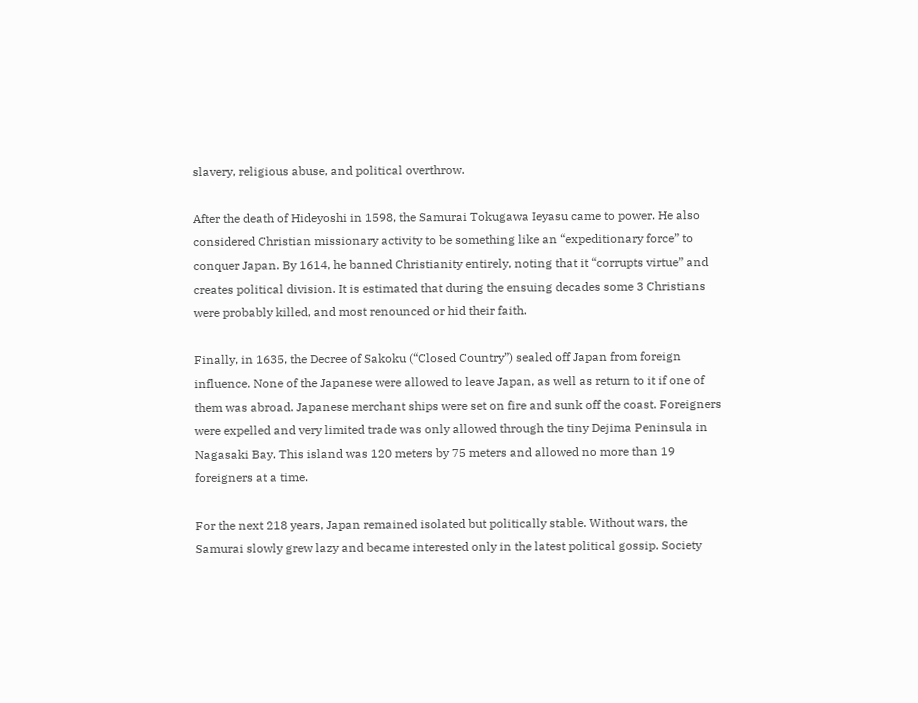slavery, religious abuse, and political overthrow.

After the death of Hideyoshi in 1598, the Samurai Tokugawa Ieyasu came to power. He also considered Christian missionary activity to be something like an “expeditionary force” to conquer Japan. By 1614, he banned Christianity entirely, noting that it “corrupts virtue” and creates political division. It is estimated that during the ensuing decades some 3 Christians were probably killed, and most renounced or hid their faith.

Finally, in 1635, the Decree of Sakoku (“Closed Country”) sealed off Japan from foreign influence. None of the Japanese were allowed to leave Japan, as well as return to it if one of them was abroad. Japanese merchant ships were set on fire and sunk off the coast. Foreigners were expelled and very limited trade was only allowed through the tiny Dejima Peninsula in Nagasaki Bay. This island was 120 meters by 75 meters and allowed no more than 19 foreigners at a time.

For the next 218 years, Japan remained isolated but politically stable. Without wars, the Samurai slowly grew lazy and became interested only in the latest political gossip. Society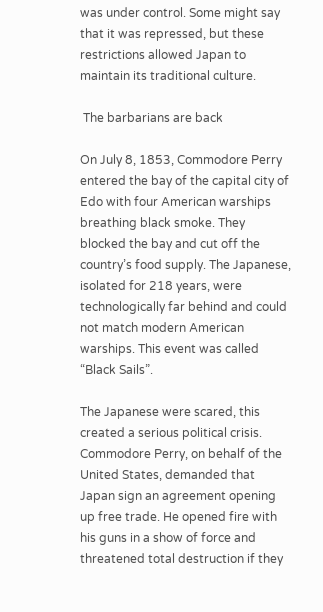was under control. Some might say that it was repressed, but these restrictions allowed Japan to maintain its traditional culture.

 The barbarians are back

On July 8, 1853, Commodore Perry entered the bay of the capital city of Edo with four American warships breathing black smoke. They blocked the bay and cut off the country’s food supply. The Japanese, isolated for 218 years, were technologically far behind and could not match modern American warships. This event was called “Black Sails”.

The Japanese were scared, this created a serious political crisis. Commodore Perry, on behalf of the United States, demanded that Japan sign an agreement opening up free trade. He opened fire with his guns in a show of force and threatened total destruction if they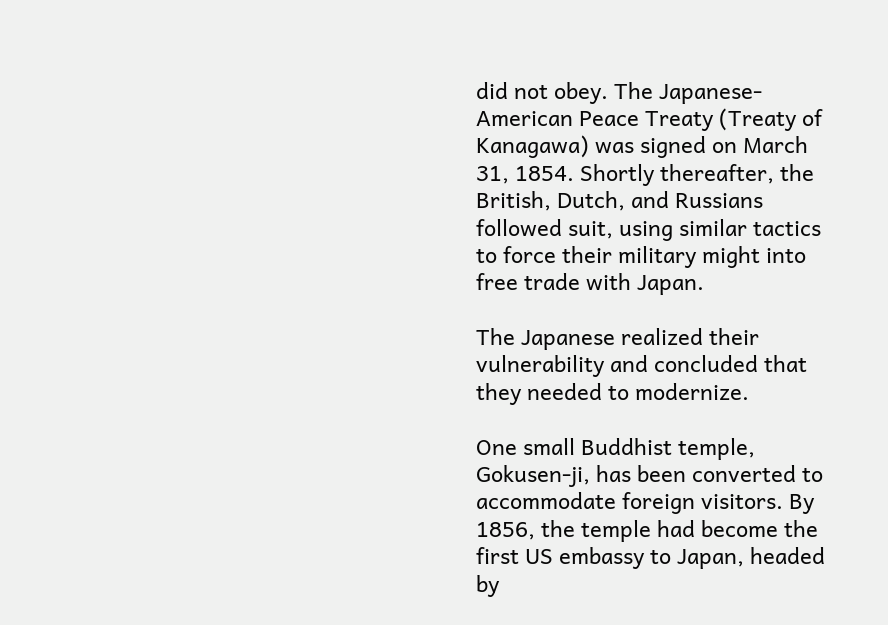did not obey. The Japanese-American Peace Treaty (Treaty of Kanagawa) was signed on March 31, 1854. Shortly thereafter, the British, Dutch, and Russians followed suit, using similar tactics to force their military might into free trade with Japan.

The Japanese realized their vulnerability and concluded that they needed to modernize.

One small Buddhist temple, Gokusen-ji, has been converted to accommodate foreign visitors. By 1856, the temple had become the first US embassy to Japan, headed by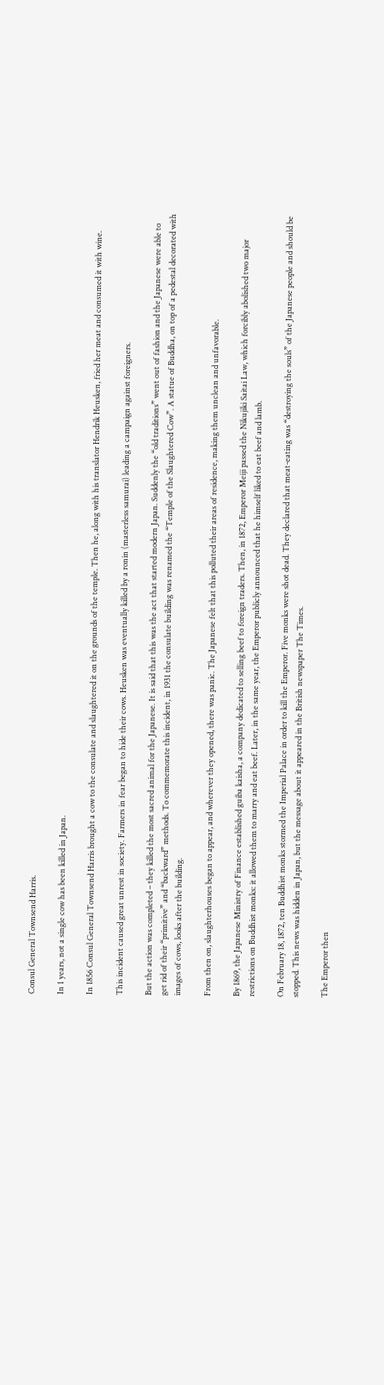Consul General Townsend Harris.

In 1 years, not a single cow has been killed in Japan.

In 1856 Consul General Townsend Harris brought a cow to the consulate and slaughtered it on the grounds of the temple. Then he, along with his translator Hendrik Heusken, fried her meat and consumed it with wine.

This incident caused great unrest in society. Farmers in fear began to hide their cows. Heusken was eventually killed by a ronin (masterless samurai) leading a campaign against foreigners.

But the action was completed – they killed the most sacred animal for the Japanese. It is said that this was the act that started modern Japan. Suddenly the “old traditions” went out of fashion and the Japanese were able to get rid of their “primitive” and “backward” methods. To commemorate this incident, in 1931 the consulate building was renamed the “Temple of the Slaughtered Cow”. A statue of Buddha, on top of a pedestal decorated with images of cows, looks after the building.

From then on, slaughterhouses began to appear, and wherever they opened, there was panic. The Japanese felt that this polluted their areas of residence, making them unclean and unfavorable.

By 1869, the Japanese Ministry of Finance established guiba kaisha, a company dedicated to selling beef to foreign traders. Then, in 1872, Emperor Meiji passed the Nikujiki Saitai Law, which forcibly abolished two major restrictions on Buddhist monks: it allowed them to marry and eat beef. Later, in the same year, the Emperor publicly announced that he himself liked to eat beef and lamb.

On February 18, 1872, ten Buddhist monks stormed the Imperial Palace in order to kill the Emperor. Five monks were shot dead. They declared that meat-eating was “destroying the souls” of the Japanese people and should be stopped. This news was hidden in Japan, but the message about it appeared in the British newspaper The Times.

The Emperor then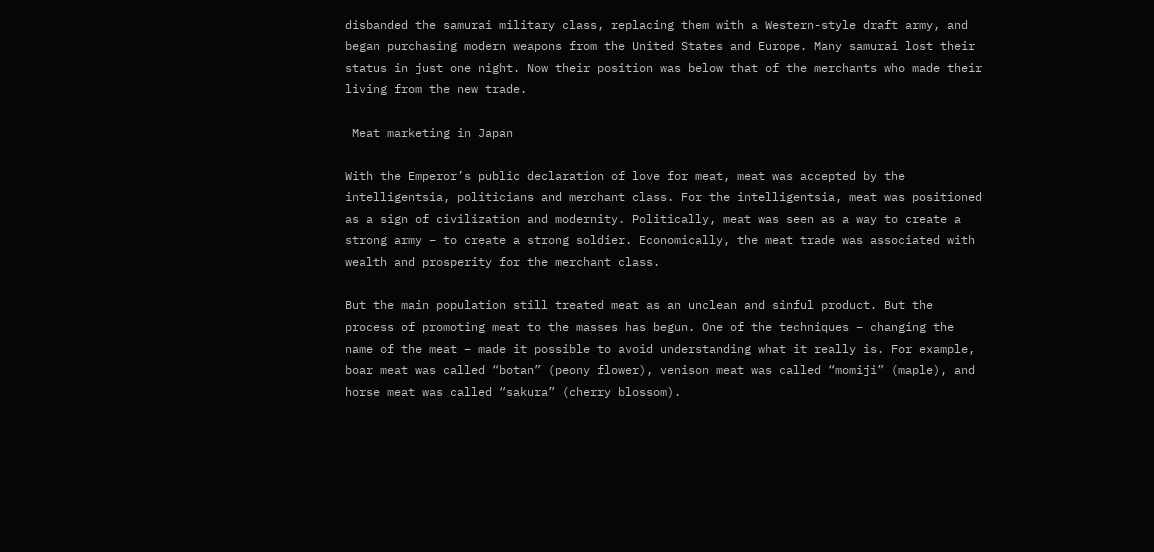disbanded the samurai military class, replacing them with a Western-style draft army, and began purchasing modern weapons from the United States and Europe. Many samurai lost their status in just one night. Now their position was below that of the merchants who made their living from the new trade.

 Meat marketing in Japan

With the Emperor’s public declaration of love for meat, meat was accepted by the intelligentsia, politicians and merchant class. For the intelligentsia, meat was positioned as a sign of civilization and modernity. Politically, meat was seen as a way to create a strong army – to create a strong soldier. Economically, the meat trade was associated with wealth and prosperity for the merchant class.

But the main population still treated meat as an unclean and sinful product. But the process of promoting meat to the masses has begun. One of the techniques – changing the name of the meat – made it possible to avoid understanding what it really is. For example, boar meat was called “botan” (peony flower), venison meat was called “momiji” (maple), and horse meat was called “sakura” (cherry blossom).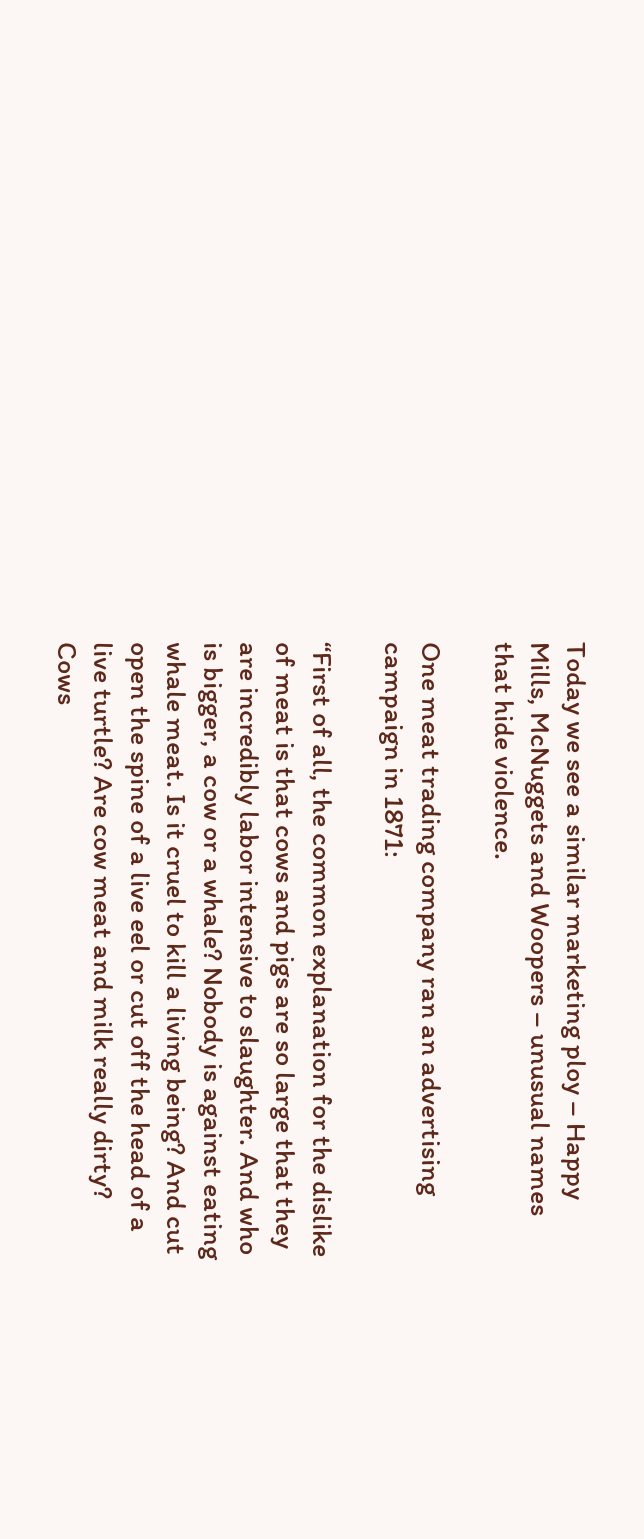Today we see a similar marketing ploy – Happy Mills, McNuggets and Woopers – unusual names that hide violence.

One meat trading company ran an advertising campaign in 1871:

“First of all, the common explanation for the dislike of meat is that cows and pigs are so large that they are incredibly labor intensive to slaughter. And who is bigger, a cow or a whale? Nobody is against eating whale meat. Is it cruel to kill a living being? And cut open the spine of a live eel or cut off the head of a live turtle? Are cow meat and milk really dirty? Cows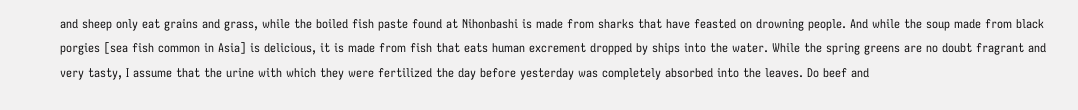and sheep only eat grains and grass, while the boiled fish paste found at Nihonbashi is made from sharks that have feasted on drowning people. And while the soup made from black porgies [sea fish common in Asia] is delicious, it is made from fish that eats human excrement dropped by ships into the water. While the spring greens are no doubt fragrant and very tasty, I assume that the urine with which they were fertilized the day before yesterday was completely absorbed into the leaves. Do beef and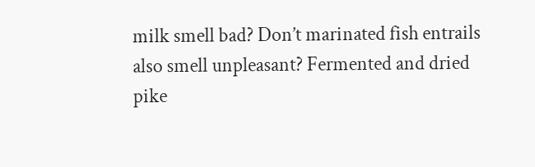milk smell bad? Don’t marinated fish entrails also smell unpleasant? Fermented and dried pike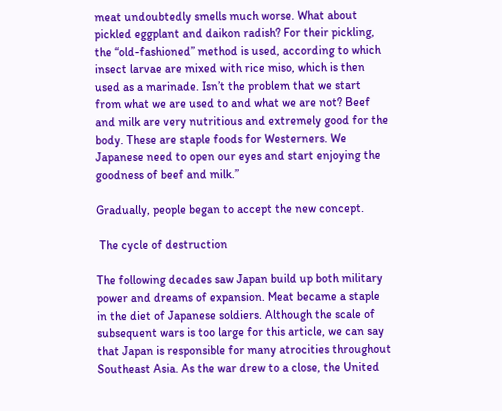meat undoubtedly smells much worse. What about pickled eggplant and daikon radish? For their pickling, the “old-fashioned” method is used, according to which insect larvae are mixed with rice miso, which is then used as a marinade. Isn’t the problem that we start from what we are used to and what we are not? Beef and milk are very nutritious and extremely good for the body. These are staple foods for Westerners. We Japanese need to open our eyes and start enjoying the goodness of beef and milk.”

Gradually, people began to accept the new concept.

 The cycle of destruction

The following decades saw Japan build up both military power and dreams of expansion. Meat became a staple in the diet of Japanese soldiers. Although the scale of subsequent wars is too large for this article, we can say that Japan is responsible for many atrocities throughout Southeast Asia. As the war drew to a close, the United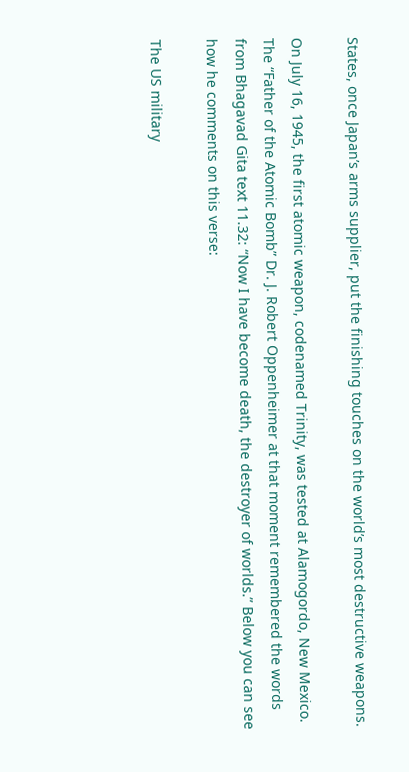States, once Japan’s arms supplier, put the finishing touches on the world’s most destructive weapons.

On July 16, 1945, the first atomic weapon, codenamed Trinity, was tested at Alamogordo, New Mexico. The “Father of the Atomic Bomb” Dr. J. Robert Oppenheimer at that moment remembered the words from Bhagavad Gita text 11.32: “Now I have become death, the destroyer of worlds.” Below you can see how he comments on this verse:

The US military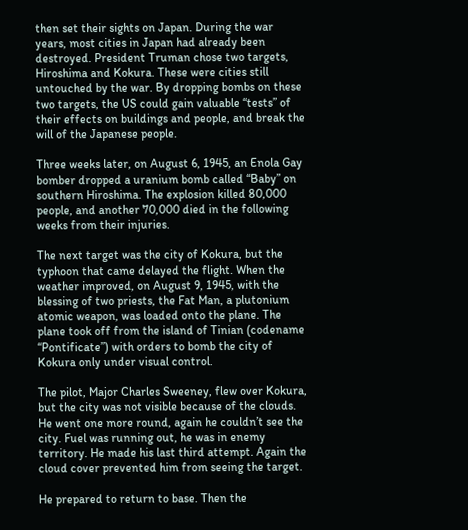then set their sights on Japan. During the war years, most cities in Japan had already been destroyed. President Truman chose two targets, Hiroshima and Kokura. These were cities still untouched by the war. By dropping bombs on these two targets, the US could gain valuable “tests” of their effects on buildings and people, and break the will of the Japanese people.

Three weeks later, on August 6, 1945, an Enola Gay bomber dropped a uranium bomb called “Baby” on southern Hiroshima. The explosion killed 80,000 people, and another 70,000 died in the following weeks from their injuries.

The next target was the city of Kokura, but the typhoon that came delayed the flight. When the weather improved, on August 9, 1945, with the blessing of two priests, the Fat Man, a plutonium atomic weapon, was loaded onto the plane. The plane took off from the island of Tinian (codename “Pontificate”) with orders to bomb the city of Kokura only under visual control.

The pilot, Major Charles Sweeney, flew over Kokura, but the city was not visible because of the clouds. He went one more round, again he couldn’t see the city. Fuel was running out, he was in enemy territory. He made his last third attempt. Again the cloud cover prevented him from seeing the target.

He prepared to return to base. Then the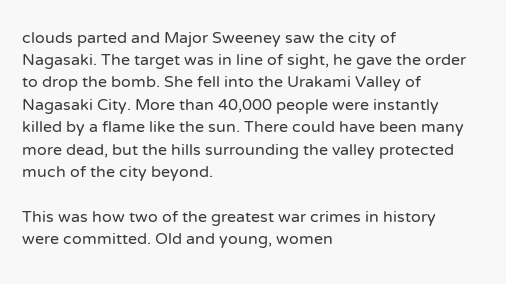clouds parted and Major Sweeney saw the city of Nagasaki. The target was in line of sight, he gave the order to drop the bomb. She fell into the Urakami Valley of Nagasaki City. More than 40,000 people were instantly killed by a flame like the sun. There could have been many more dead, but the hills surrounding the valley protected much of the city beyond.

This was how two of the greatest war crimes in history were committed. Old and young, women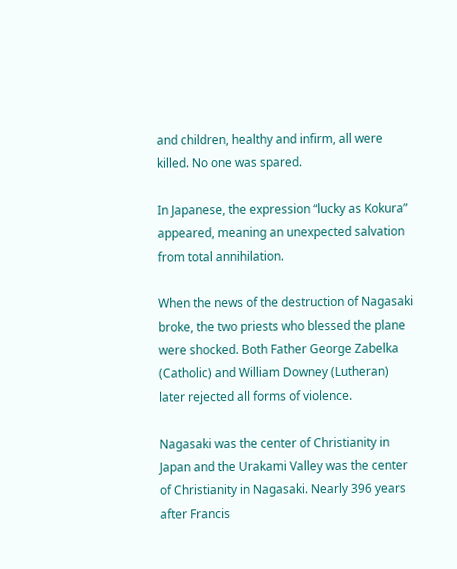and children, healthy and infirm, all were killed. No one was spared.

In Japanese, the expression “lucky as Kokura” appeared, meaning an unexpected salvation from total annihilation.

When the news of the destruction of Nagasaki broke, the two priests who blessed the plane were shocked. Both Father George Zabelka (Catholic) and William Downey (Lutheran) later rejected all forms of violence.

Nagasaki was the center of Christianity in Japan and the Urakami Valley was the center of Christianity in Nagasaki. Nearly 396 years after Francis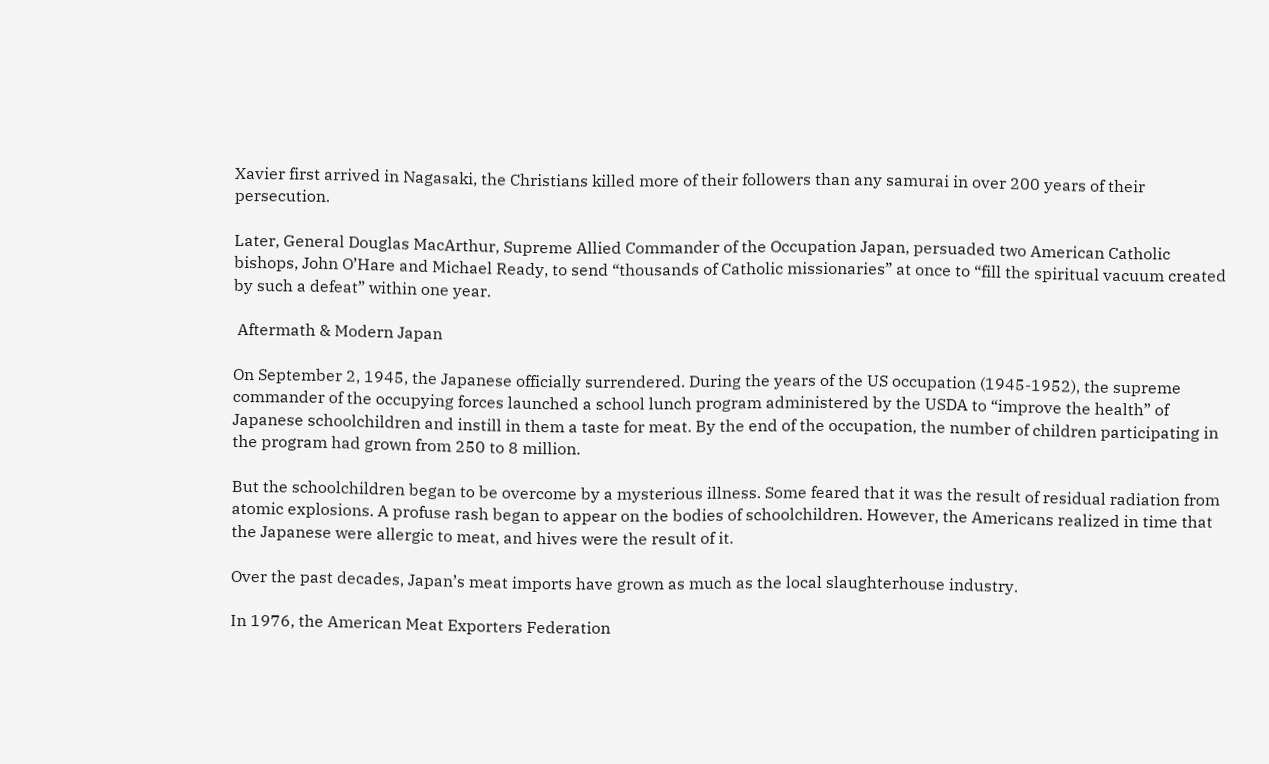Xavier first arrived in Nagasaki, the Christians killed more of their followers than any samurai in over 200 years of their persecution.

Later, General Douglas MacArthur, Supreme Allied Commander of the Occupation Japan, persuaded two American Catholic bishops, John O’Hare and Michael Ready, to send “thousands of Catholic missionaries” at once to “fill the spiritual vacuum created by such a defeat” within one year.

 Aftermath & Modern Japan

On September 2, 1945, the Japanese officially surrendered. During the years of the US occupation (1945-1952), the supreme commander of the occupying forces launched a school lunch program administered by the USDA to “improve the health” of Japanese schoolchildren and instill in them a taste for meat. By the end of the occupation, the number of children participating in the program had grown from 250 to 8 million.

But the schoolchildren began to be overcome by a mysterious illness. Some feared that it was the result of residual radiation from atomic explosions. A profuse rash began to appear on the bodies of schoolchildren. However, the Americans realized in time that the Japanese were allergic to meat, and hives were the result of it.

Over the past decades, Japan’s meat imports have grown as much as the local slaughterhouse industry.

In 1976, the American Meat Exporters Federation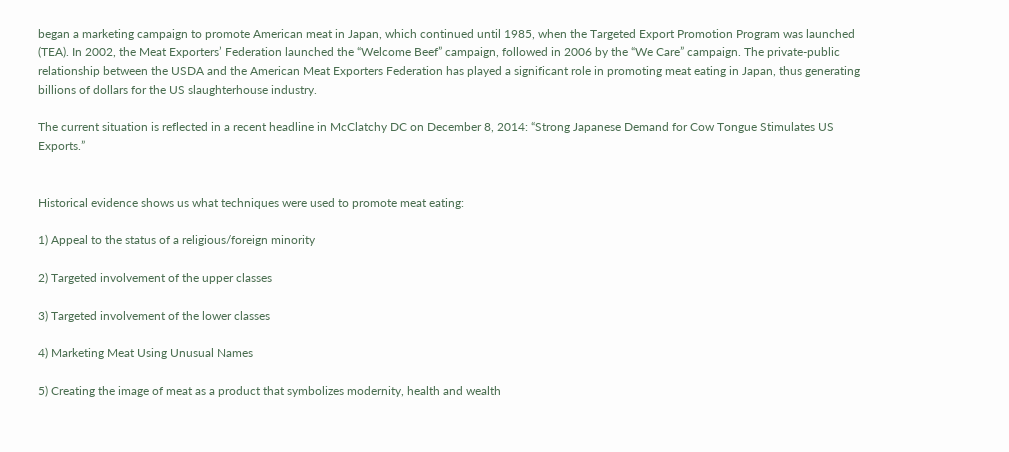began a marketing campaign to promote American meat in Japan, which continued until 1985, when the Targeted Export Promotion Program was launched (TEA). In 2002, the Meat Exporters’ Federation launched the “Welcome Beef” campaign, followed in 2006 by the “We Care” campaign. The private-public relationship between the USDA and the American Meat Exporters Federation has played a significant role in promoting meat eating in Japan, thus generating billions of dollars for the US slaughterhouse industry.

The current situation is reflected in a recent headline in McClatchy DC on December 8, 2014: “Strong Japanese Demand for Cow Tongue Stimulates US Exports.”


Historical evidence shows us what techniques were used to promote meat eating:

1) Appeal to the status of a religious/foreign minority

2) Targeted involvement of the upper classes

3) Targeted involvement of the lower classes

4) Marketing Meat Using Unusual Names

5) Creating the image of meat as a product that symbolizes modernity, health and wealth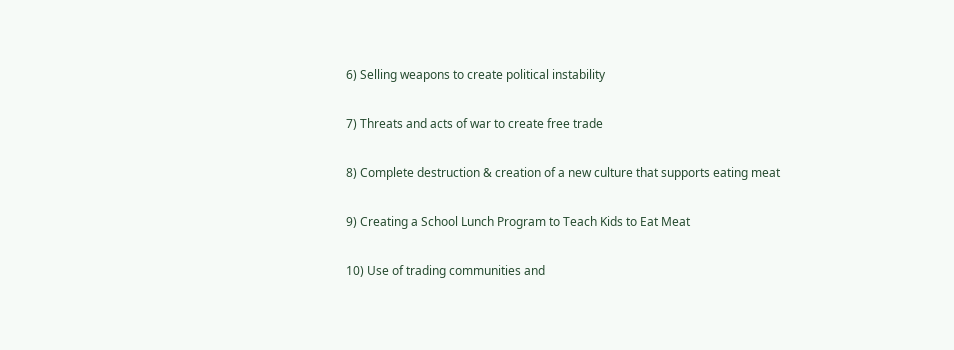6) Selling weapons to create political instability

7) Threats and acts of war to create free trade

8) Complete destruction & creation of a new culture that supports eating meat

9) Creating a School Lunch Program to Teach Kids to Eat Meat

10) Use of trading communities and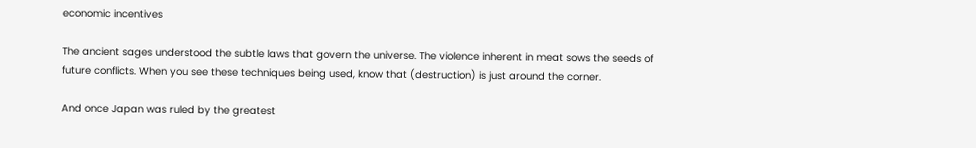economic incentives

The ancient sages understood the subtle laws that govern the universe. The violence inherent in meat sows the seeds of future conflicts. When you see these techniques being used, know that (destruction) is just around the corner.

And once Japan was ruled by the greatest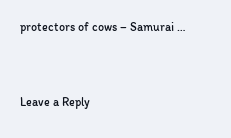protectors of cows – Samurai …



Leave a Reply